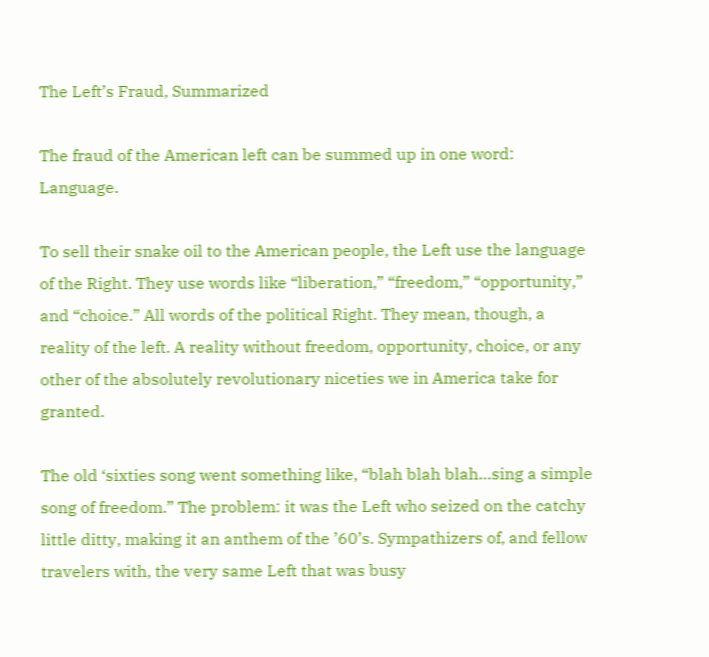The Left’s Fraud, Summarized

The fraud of the American left can be summed up in one word: Language.

To sell their snake oil to the American people, the Left use the language of the Right. They use words like “liberation,” “freedom,” “opportunity,” and “choice.” All words of the political Right. They mean, though, a reality of the left. A reality without freedom, opportunity, choice, or any other of the absolutely revolutionary niceties we in America take for granted.

The old ‘sixties song went something like, “blah blah blah…sing a simple song of freedom.” The problem: it was the Left who seized on the catchy little ditty, making it an anthem of the ’60’s. Sympathizers of, and fellow travelers with, the very same Left that was busy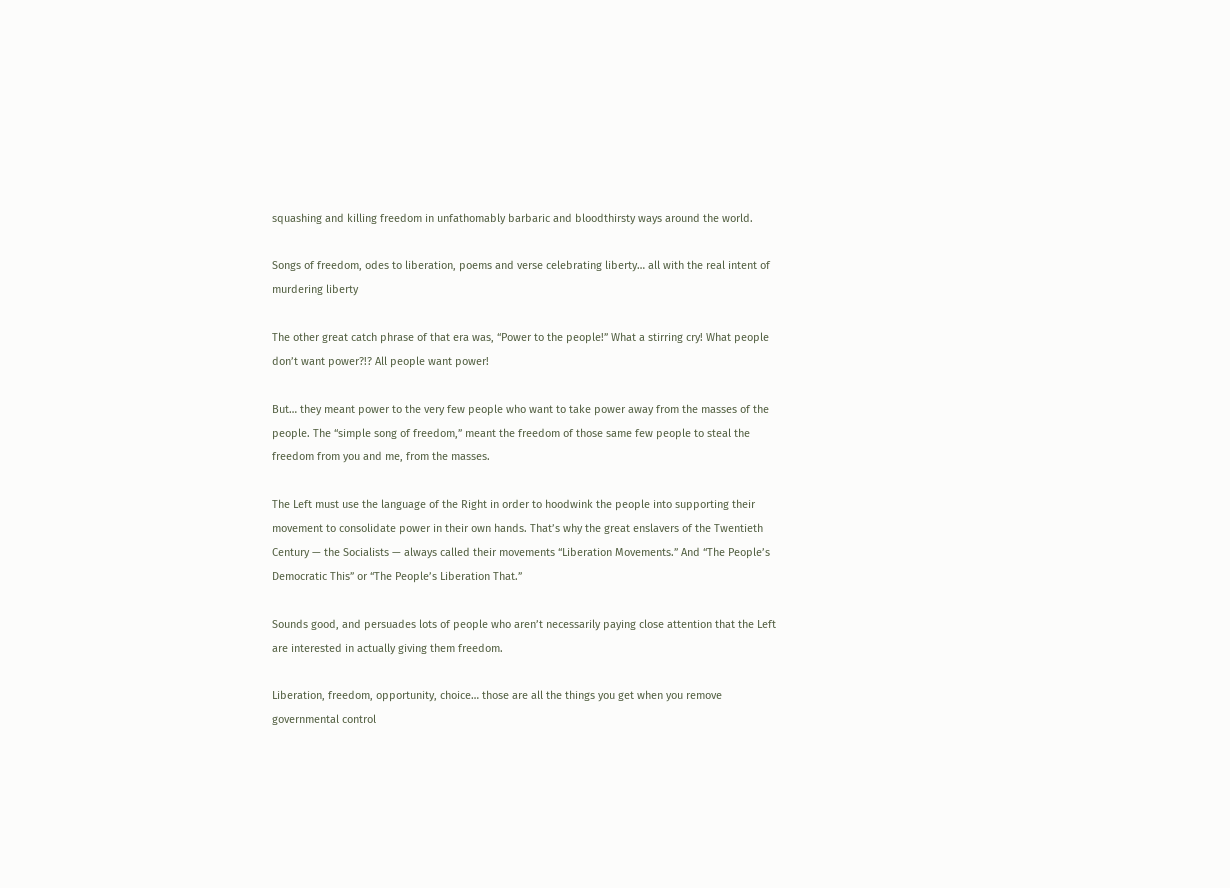squashing and killing freedom in unfathomably barbaric and bloodthirsty ways around the world.

Songs of freedom, odes to liberation, poems and verse celebrating liberty… all with the real intent of murdering liberty

The other great catch phrase of that era was, “Power to the people!” What a stirring cry! What people don’t want power?!? All people want power!

But… they meant power to the very few people who want to take power away from the masses of the people. The “simple song of freedom,” meant the freedom of those same few people to steal the freedom from you and me, from the masses.

The Left must use the language of the Right in order to hoodwink the people into supporting their movement to consolidate power in their own hands. That’s why the great enslavers of the Twentieth Century — the Socialists — always called their movements “Liberation Movements.” And “The People’s Democratic This” or “The People’s Liberation That.”

Sounds good, and persuades lots of people who aren’t necessarily paying close attention that the Left are interested in actually giving them freedom.

Liberation, freedom, opportunity, choice… those are all the things you get when you remove governmental control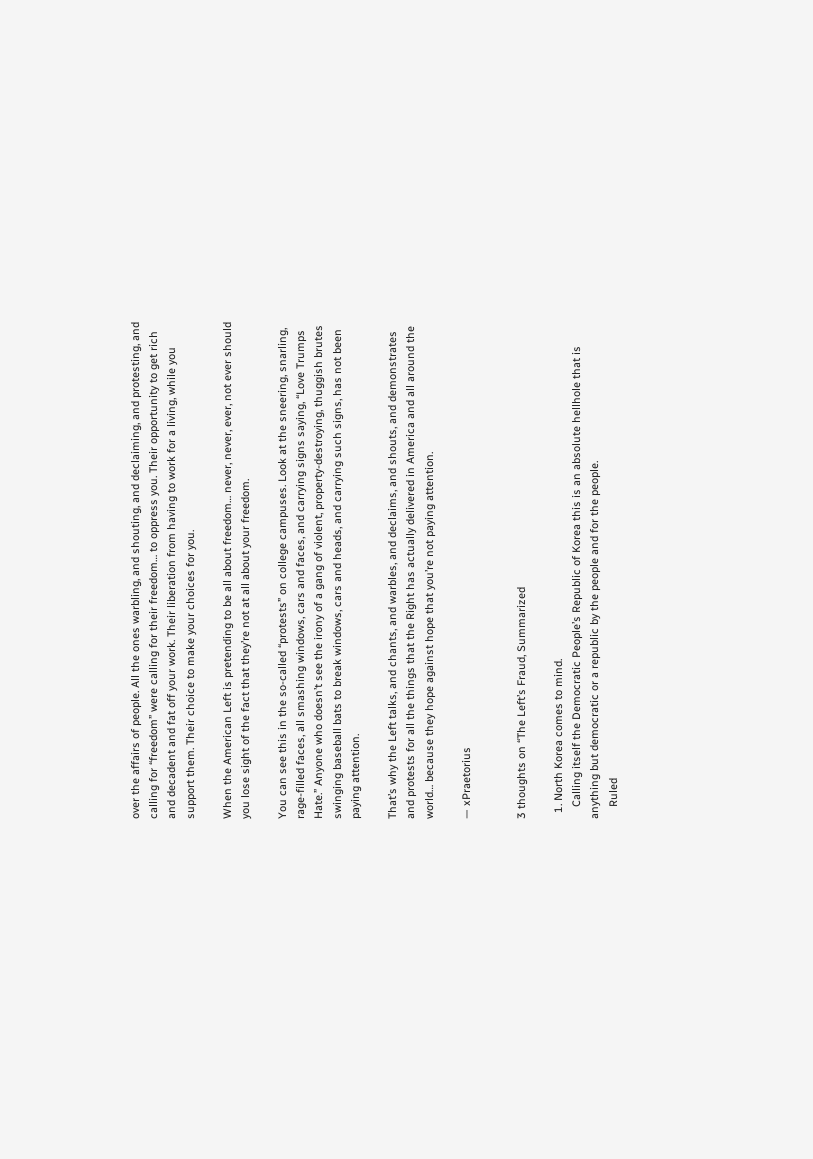over the affairs of people. All the ones warbling, and shouting, and declaiming, and protesting, and calling for “freedom” were calling for their freedom… to oppress you. Their opportunity to get rich and decadent and fat off your work. Their liberation from having to work for a living, while you support them. Their choice to make your choices for you.

When the American Left is pretending to be all about freedom… never, never, ever, not ever should you lose sight of the fact that they’re not at all about your freedom.

You can see this in the so-called “protests” on college campuses. Look at the sneering, snarling, rage-filled faces, all smashing windows, cars and faces, and carrying signs saying, “Love Trumps Hate.” Anyone who doesn’t see the irony of a gang of violent, property-destroying, thuggish brutes swinging baseball bats to break windows, cars and heads, and carrying such signs, has not been paying attention.

That’s why the Left talks, and chants, and warbles, and declaims, and shouts, and demonstrates and protests for all the things that the Right has actually delivered in America and all around the world… because they hope against hope that you’re not paying attention.

— xPraetorius


3 thoughts on “The Left’s Fraud, Summarized

  1. North Korea comes to mind.
    Calling itself the Democratic People’s Republic of Korea this is an absolute hellhole that is anything but democratic or a republic by the people and for the people.
    Ruled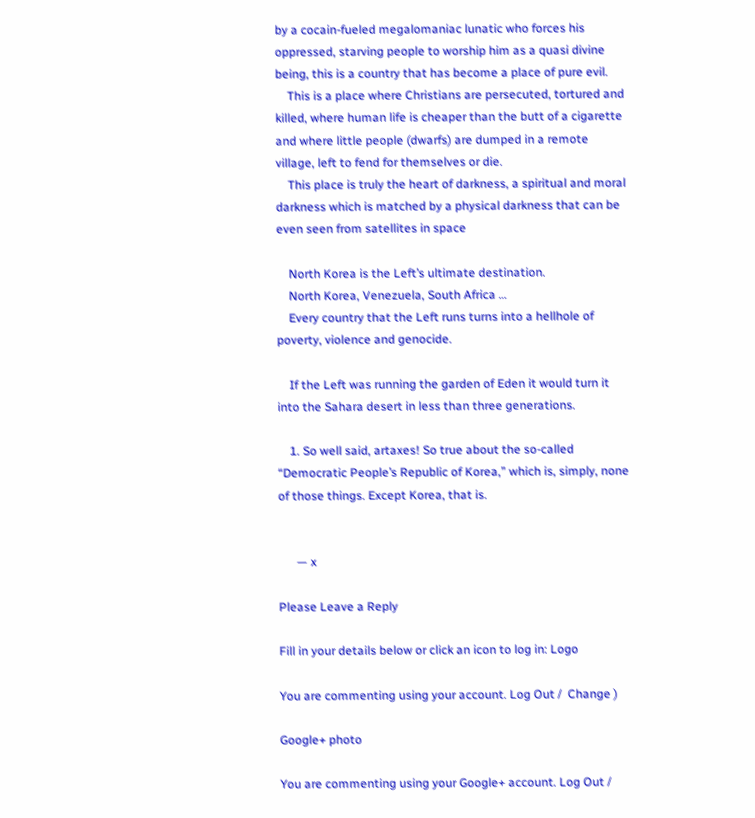by a cocain-fueled megalomaniac lunatic who forces his oppressed, starving people to worship him as a quasi divine being, this is a country that has become a place of pure evil.
    This is a place where Christians are persecuted, tortured and killed, where human life is cheaper than the butt of a cigarette and where little people (dwarfs) are dumped in a remote village, left to fend for themselves or die.
    This place is truly the heart of darkness, a spiritual and moral darkness which is matched by a physical darkness that can be even seen from satellites in space

    North Korea is the Left’s ultimate destination.
    North Korea, Venezuela, South Africa …
    Every country that the Left runs turns into a hellhole of poverty, violence and genocide.

    If the Left was running the garden of Eden it would turn it into the Sahara desert in less than three generations.

    1. So well said, artaxes! So true about the so-called “Democratic People’s Republic of Korea,” which is, simply, none of those things. Except Korea, that is.


      — x

Please Leave a Reply

Fill in your details below or click an icon to log in: Logo

You are commenting using your account. Log Out /  Change )

Google+ photo

You are commenting using your Google+ account. Log Out /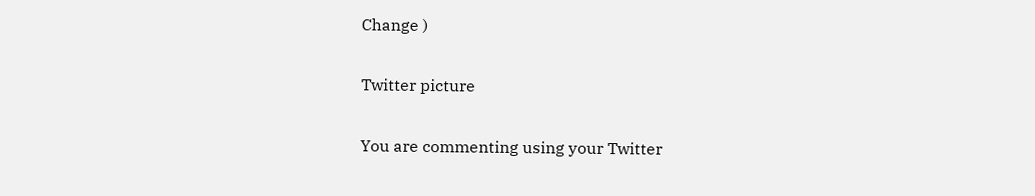Change )

Twitter picture

You are commenting using your Twitter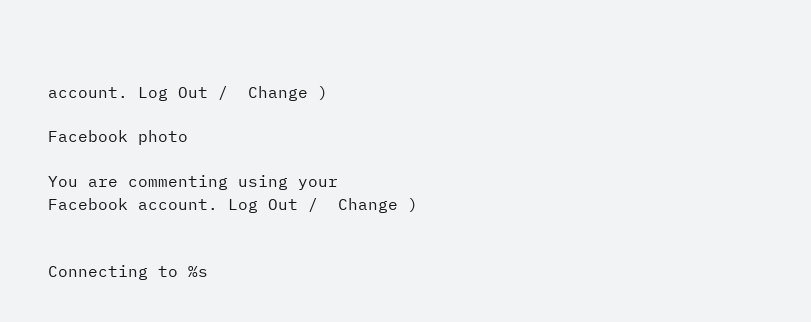account. Log Out /  Change )

Facebook photo

You are commenting using your Facebook account. Log Out /  Change )


Connecting to %s